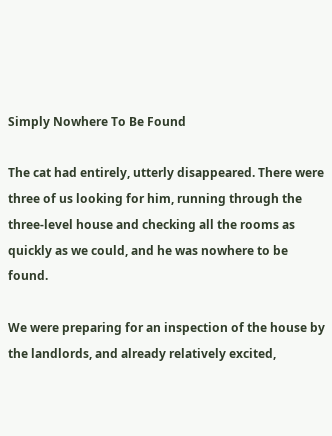Simply Nowhere To Be Found

The cat had entirely, utterly disappeared. There were three of us looking for him, running through the three-level house and checking all the rooms as quickly as we could, and he was nowhere to be found.

We were preparing for an inspection of the house by the landlords, and already relatively excited,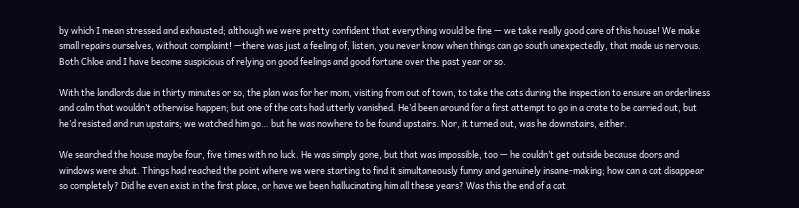by which I mean stressed and exhausted; although we were pretty confident that everything would be fine — we take really good care of this house! We make small repairs ourselves, without complaint! —there was just a feeling of, listen, you never know when things can go south unexpectedly, that made us nervous. Both Chloe and I have become suspicious of relying on good feelings and good fortune over the past year or so.

With the landlords due in thirty minutes or so, the plan was for her mom, visiting from out of town, to take the cats during the inspection to ensure an orderliness and calm that wouldn’t otherwise happen; but one of the cats had utterly vanished. He’d been around for a first attempt to go in a crate to be carried out, but he’d resisted and run upstairs; we watched him go… but he was nowhere to be found upstairs. Nor, it turned out, was he downstairs, either.

We searched the house maybe four, five times with no luck. He was simply gone, but that was impossible, too — he couldn’t get outside because doors and windows were shut. Things had reached the point where we were starting to find it simultaneously funny and genuinely insane-making; how can a cat disappear so completely? Did he even exist in the first place, or have we been hallucinating him all these years? Was this the end of a cat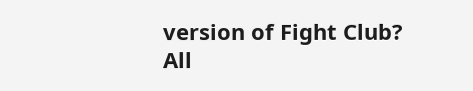version of Fight Club? All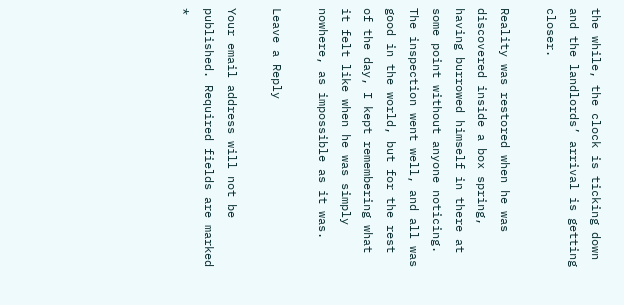the while, the clock is ticking down and the landlords’ arrival is getting closer.

Reality was restored when he was discovered inside a box spring, having burrowed himself in there at some point without anyone noticing. The inspection went well, and all was good in the world, but for the rest of the day, I kept remembering what it felt like when he was simply nowhere, as impossible as it was.

Leave a Reply

Your email address will not be published. Required fields are marked *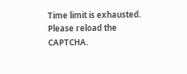Time limit is exhausted. Please reload the CAPTCHA.